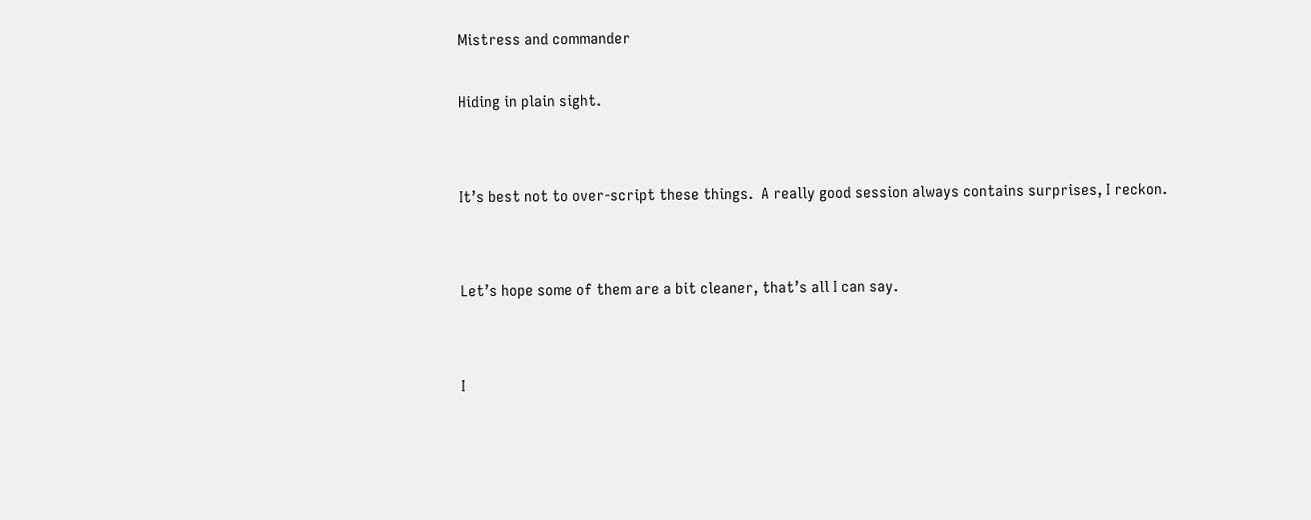Mistress and commander

Hiding in plain sight.


It’s best not to over-script these things.  A really good session always contains surprises, I reckon.


Let’s hope some of them are a bit cleaner, that’s all I can say.


I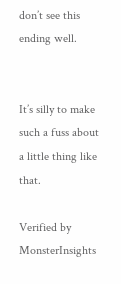don’t see this ending well.


It’s silly to make such a fuss about a little thing like that.

Verified by MonsterInsights